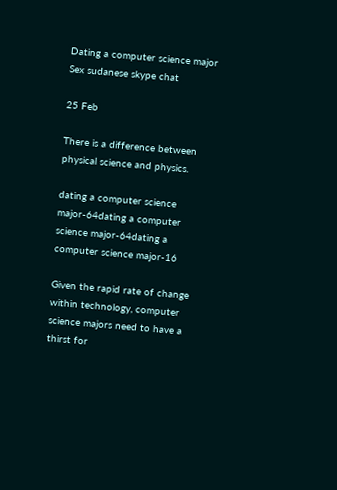Dating a computer science major Sex sudanese skype chat

25 Feb

There is a difference between physical science and physics.

dating a computer science major-64dating a computer science major-64dating a computer science major-16

Given the rapid rate of change within technology, computer science majors need to have a thirst for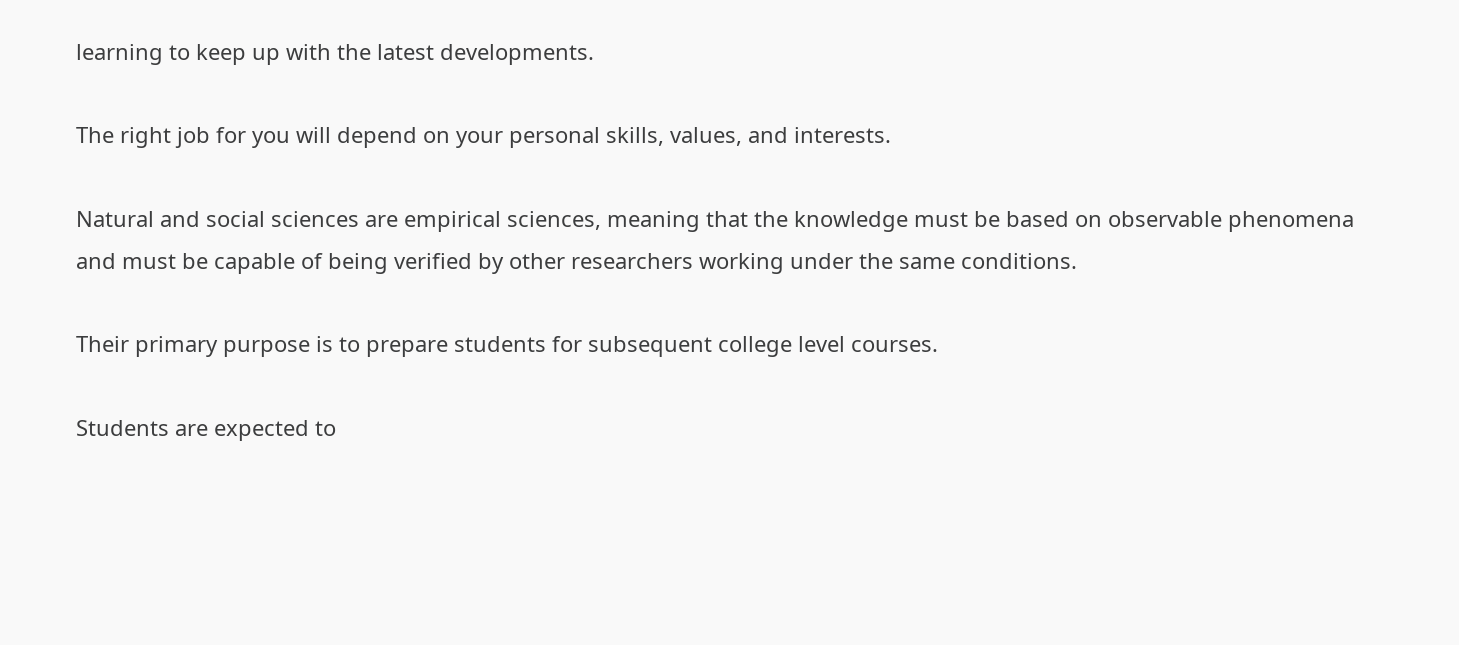learning to keep up with the latest developments.

The right job for you will depend on your personal skills, values, and interests.

Natural and social sciences are empirical sciences, meaning that the knowledge must be based on observable phenomena and must be capable of being verified by other researchers working under the same conditions.

Their primary purpose is to prepare students for subsequent college level courses.

Students are expected to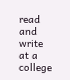read and write at a college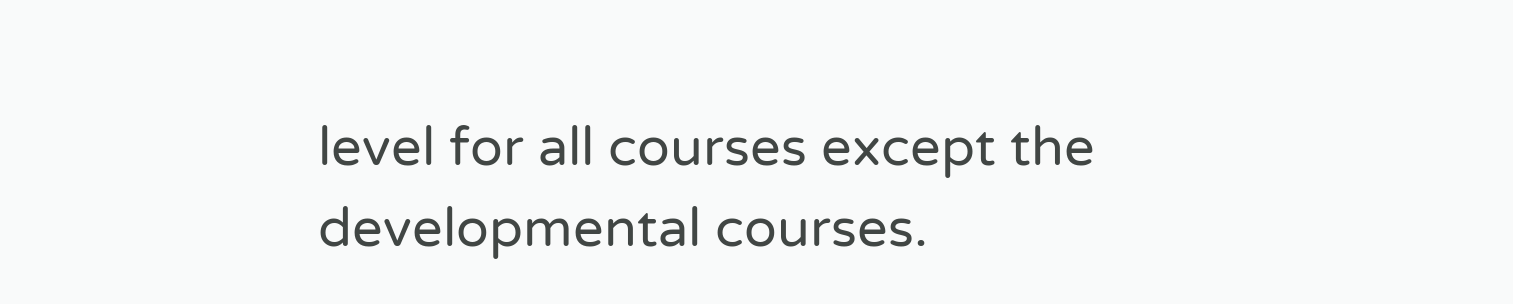level for all courses except the developmental courses.